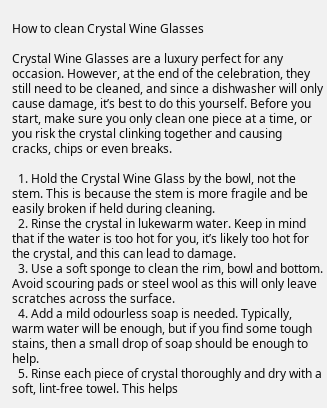How to clean Crystal Wine Glasses

Crystal Wine Glasses are a luxury perfect for any occasion. However, at the end of the celebration, they still need to be cleaned, and since a dishwasher will only cause damage, it’s best to do this yourself. Before you start, make sure you only clean one piece at a time, or you risk the crystal clinking together and causing cracks, chips or even breaks.

  1. Hold the Crystal Wine Glass by the bowl, not the stem. This is because the stem is more fragile and be easily broken if held during cleaning.
  2. Rinse the crystal in lukewarm water. Keep in mind that if the water is too hot for you, it’s likely too hot for the crystal, and this can lead to damage.
  3. Use a soft sponge to clean the rim, bowl and bottom. Avoid scouring pads or steel wool as this will only leave scratches across the surface.
  4. Add a mild odourless soap is needed. Typically, warm water will be enough, but if you find some tough stains, then a small drop of soap should be enough to help.
  5. Rinse each piece of crystal thoroughly and dry with a soft, lint-free towel. This helps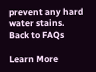prevent any hard water stains.
Back to FAQs

Learn More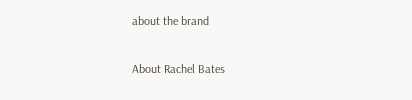about the brand

About Rachel Bates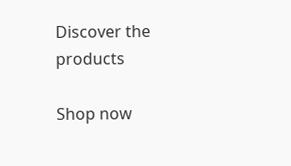Discover the products

Shop now